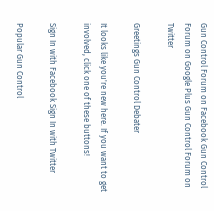Gun Control Forum on Facebook Gun Control Forum on Google Plus Gun Control Forum on Twitter

Greetings Gun Control Debater

It looks like you're new here. If you want to get involved, click one of these buttons!

Sign In with Facebook Sign In with Twitter

Popular Gun Control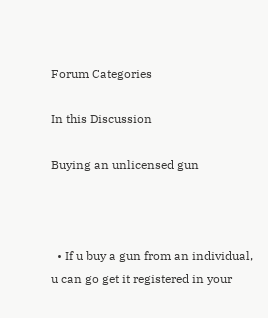Forum Categories

In this Discussion

Buying an unlicensed gun



  • If u buy a gun from an individual, u can go get it registered in your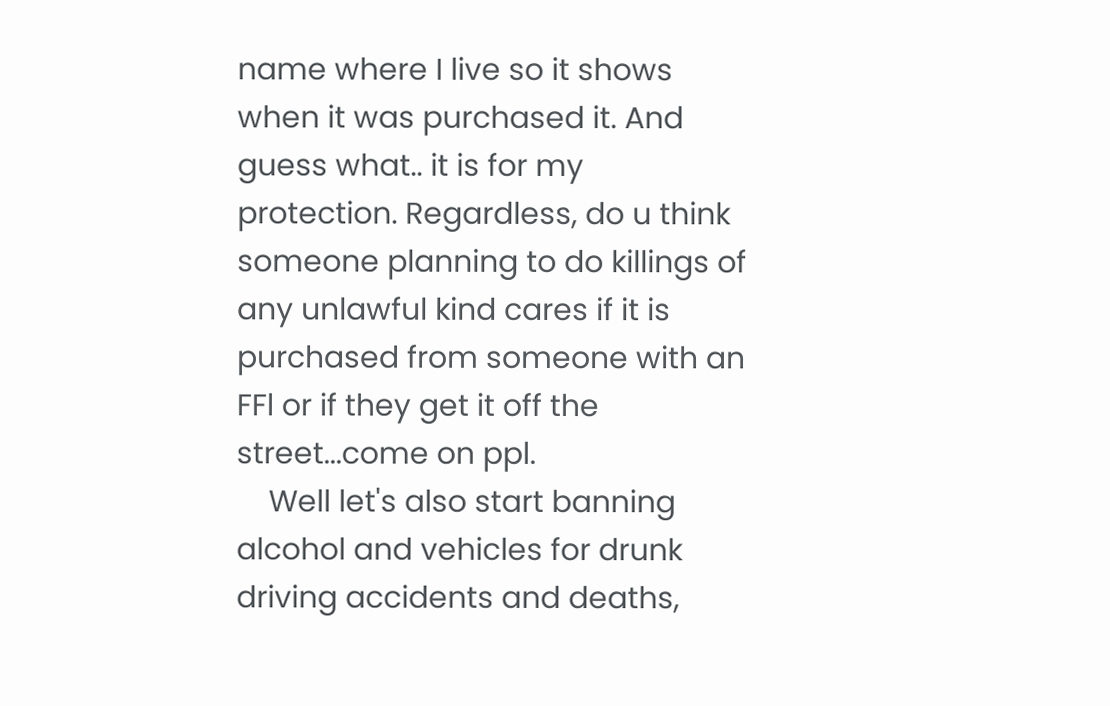name where I live so it shows when it was purchased it. And guess what.. it is for my protection. Regardless, do u think someone planning to do killings of any unlawful kind cares if it is purchased from someone with an FFl or if they get it off the street...come on ppl.
    Well let's also start banning alcohol and vehicles for drunk driving accidents and deaths,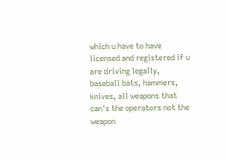which u have to have licensed and registered if u are driving legally, baseball bats, hammers, knives, all weapons that can's the operators not the weapon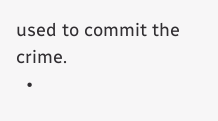used to commit the crime.
  •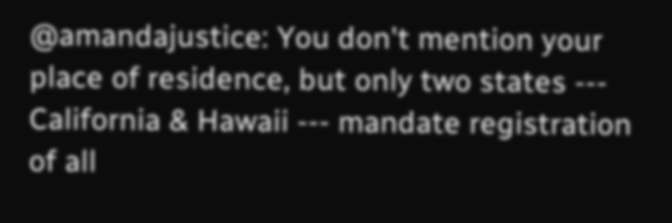@amandajustice: You don't mention your place of residence, but only two states --- California & Hawaii --- mandate registration of all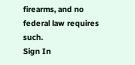firearms, and no federal law requires such.
Sign In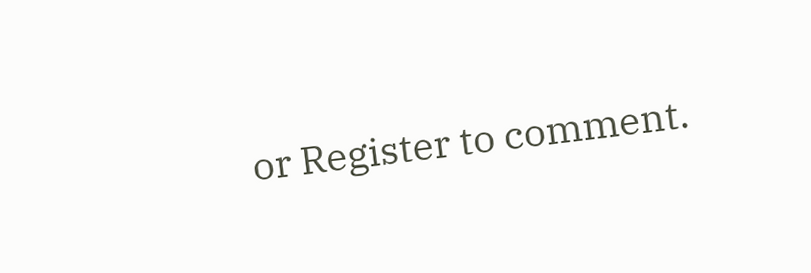or Register to comment.